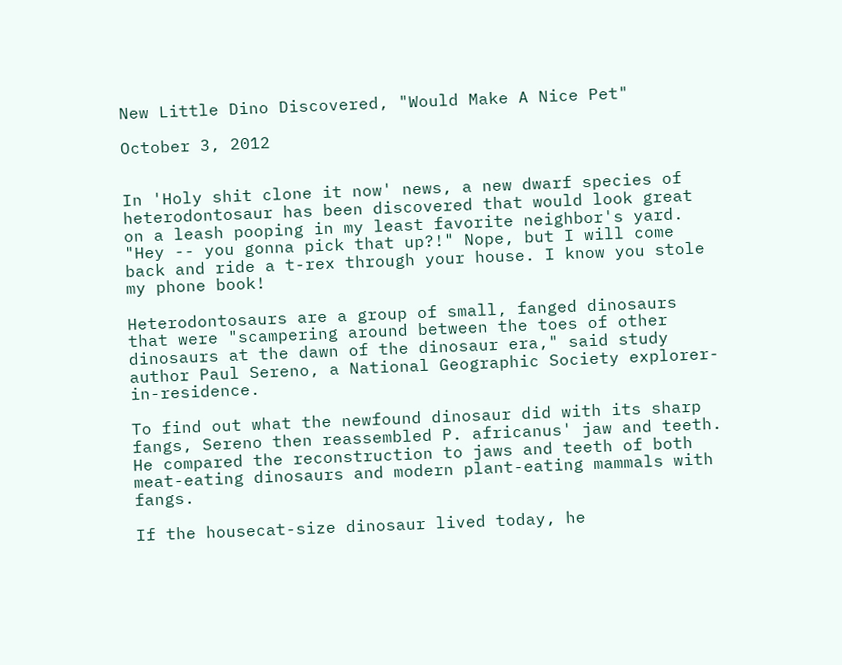New Little Dino Discovered, "Would Make A Nice Pet"

October 3, 2012


In 'Holy shit clone it now' news, a new dwarf species of heterodontosaur has been discovered that would look great on a leash pooping in my least favorite neighbor's yard. "Hey -- you gonna pick that up?!" Nope, but I will come back and ride a t-rex through your house. I know you stole my phone book!

Heterodontosaurs are a group of small, fanged dinosaurs that were "scampering around between the toes of other dinosaurs at the dawn of the dinosaur era," said study author Paul Sereno, a National Geographic Society explorer-in-residence.

To find out what the newfound dinosaur did with its sharp fangs, Sereno then reassembled P. africanus' jaw and teeth. He compared the reconstruction to jaws and teeth of both meat-eating dinosaurs and modern plant-eating mammals with fangs.

If the housecat-size dinosaur lived today, he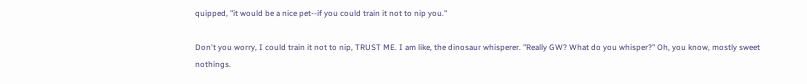quipped, "it would be a nice pet--if you could train it not to nip you."

Don't you worry, I could train it not to nip, TRUST ME. I am like, the dinosaur whisperer. "Really GW? What do you whisper?" Oh, you know, mostly sweet nothings.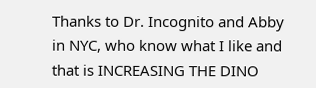Thanks to Dr. Incognito and Abby in NYC, who know what I like and that is INCREASING THE DINO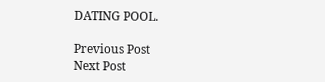DATING POOL.

Previous Post
Next Post